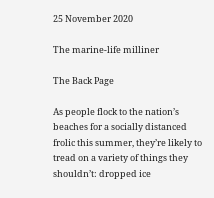25 November 2020

The marine-life milliner

The Back Page

As people flock to the nation’s beaches for a socially distanced frolic this summer, they’re likely to tread on a variety of things they shouldn’t: dropped ice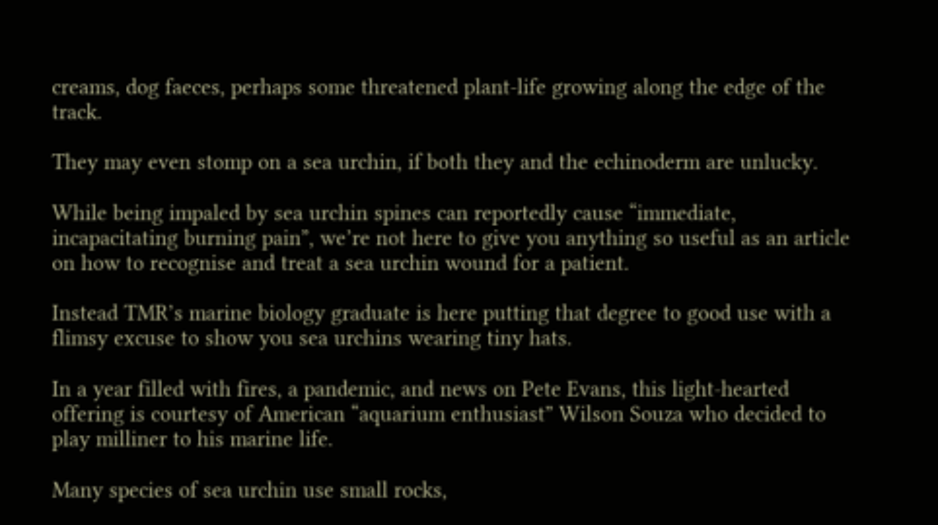creams, dog faeces, perhaps some threatened plant-life growing along the edge of the track.

They may even stomp on a sea urchin, if both they and the echinoderm are unlucky.

While being impaled by sea urchin spines can reportedly cause “immediate, incapacitating burning pain”, we’re not here to give you anything so useful as an article on how to recognise and treat a sea urchin wound for a patient.

Instead TMR’s marine biology graduate is here putting that degree to good use with a flimsy excuse to show you sea urchins wearing tiny hats.

In a year filled with fires, a pandemic, and news on Pete Evans, this light-hearted offering is courtesy of American “aquarium enthusiast” Wilson Souza who decided to play milliner to his marine life.

Many species of sea urchin use small rocks,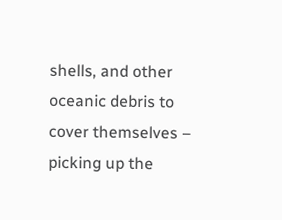shells, and other oceanic debris to cover themselves – picking up the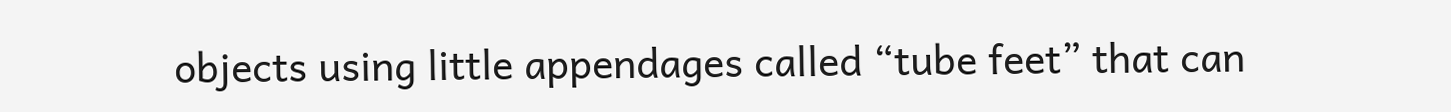objects using little appendages called “tube feet” that can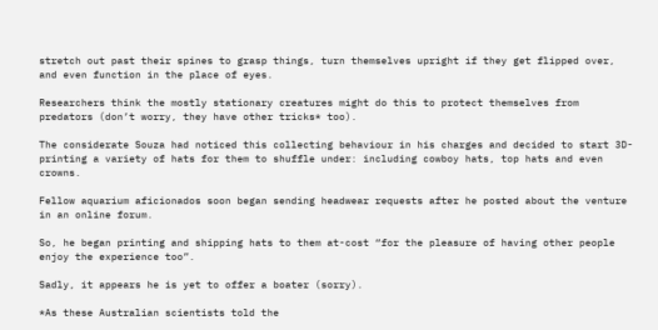stretch out past their spines to grasp things, turn themselves upright if they get flipped over, and even function in the place of eyes.

Researchers think the mostly stationary creatures might do this to protect themselves from predators (don’t worry, they have other tricks* too).

The considerate Souza had noticed this collecting behaviour in his charges and decided to start 3D-printing a variety of hats for them to shuffle under: including cowboy hats, top hats and even crowns.

Fellow aquarium aficionados soon began sending headwear requests after he posted about the venture in an online forum.

So, he began printing and shipping hats to them at-cost “for the pleasure of having other people enjoy the experience too”.

Sadly, it appears he is yet to offer a boater (sorry).

*As these Australian scientists told the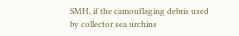SMH, if the camouflaging debris used by collector sea urchins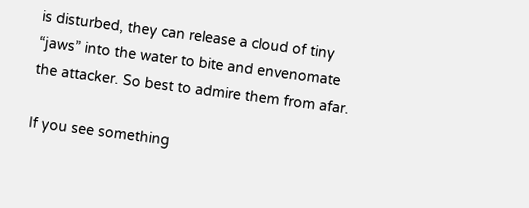is disturbed, they can release a cloud of tiny “jaws” into the water to bite and envenomate the attacker. So best to admire them from afar.

If you see something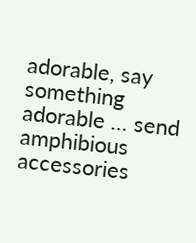adorable, say something adorable … send amphibious accessories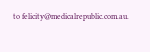to felicity@medicalrepublic.com.au.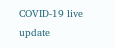COVID-19 live update